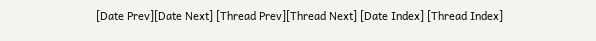[Date Prev][Date Next] [Thread Prev][Thread Next] [Date Index] [Thread Index]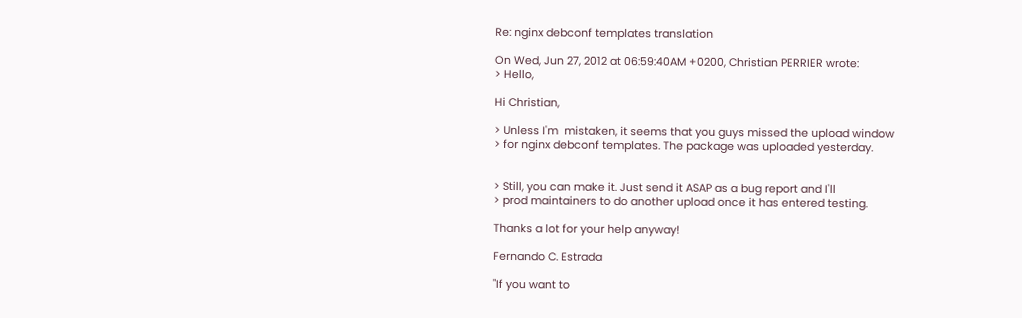Re: nginx debconf templates translation

On Wed, Jun 27, 2012 at 06:59:40AM +0200, Christian PERRIER wrote:
> Hello,

Hi Christian,

> Unless I'm  mistaken, it seems that you guys missed the upload window
> for nginx debconf templates. The package was uploaded yesterday.


> Still, you can make it. Just send it ASAP as a bug report and I'll
> prod maintainers to do another upload once it has entered testing.

Thanks a lot for your help anyway!

Fernando C. Estrada

"If you want to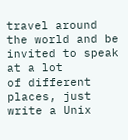travel around the world and be invited to speak at a lot
of different places, just write a Unix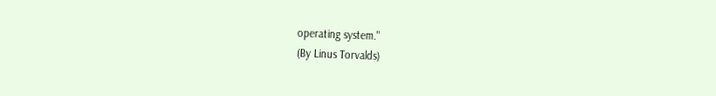operating system."
(By Linus Torvalds)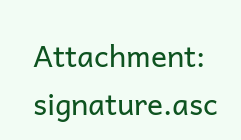Attachment: signature.asc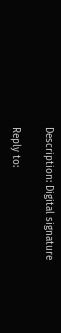Description: Digital signature

Reply to: